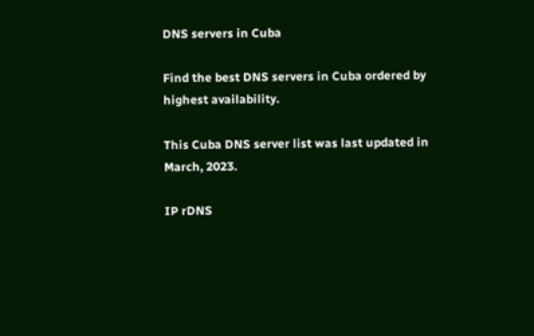DNS servers in Cuba

Find the best DNS servers in Cuba ordered by highest availability.

This Cuba DNS server list was last updated in March, 2023.

IP rDNS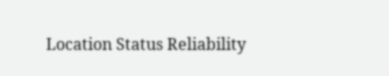Location Status Reliability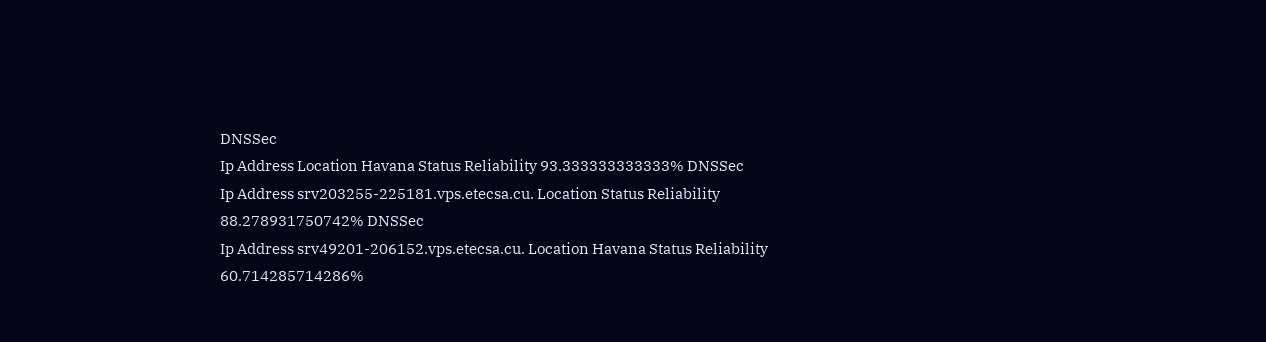DNSSec
Ip Address Location Havana Status Reliability 93.333333333333% DNSSec
Ip Address srv203255-225181.vps.etecsa.cu. Location Status Reliability 88.278931750742% DNSSec
Ip Address srv49201-206152.vps.etecsa.cu. Location Havana Status Reliability 60.714285714286%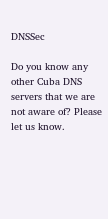DNSSec

Do you know any other Cuba DNS servers that we are not aware of? Please let us know.